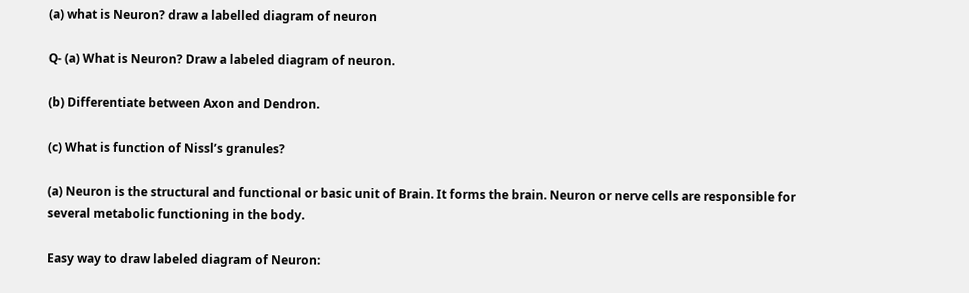(a) what is Neuron? draw a labelled diagram of neuron

Q- (a) What is Neuron? Draw a labeled diagram of neuron.

(b) Differentiate between Axon and Dendron.

(c) What is function of Nissl’s granules?

(a) Neuron is the structural and functional or basic unit of Brain. It forms the brain. Neuron or nerve cells are responsible for several metabolic functioning in the body.

Easy way to draw labeled diagram of Neuron: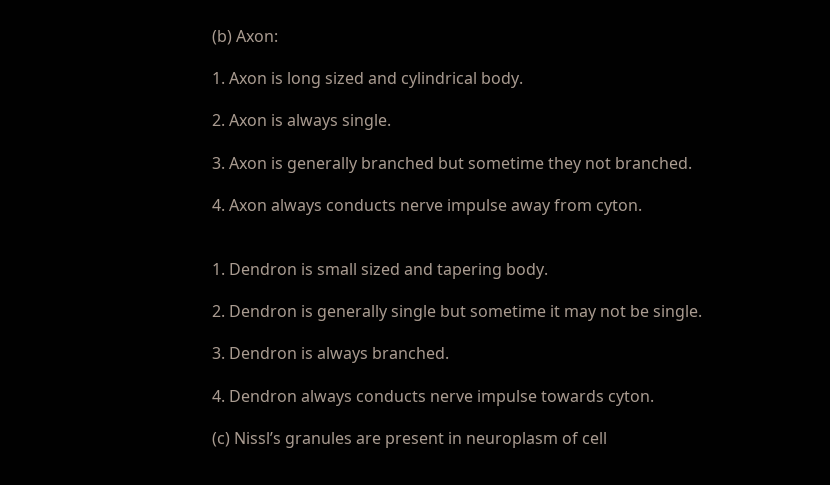(b) Axon:

1. Axon is long sized and cylindrical body.

2. Axon is always single.

3. Axon is generally branched but sometime they not branched.

4. Axon always conducts nerve impulse away from cyton.


1. Dendron is small sized and tapering body.

2. Dendron is generally single but sometime it may not be single.

3. Dendron is always branched.

4. Dendron always conducts nerve impulse towards cyton.

(c) Nissl’s granules are present in neuroplasm of cell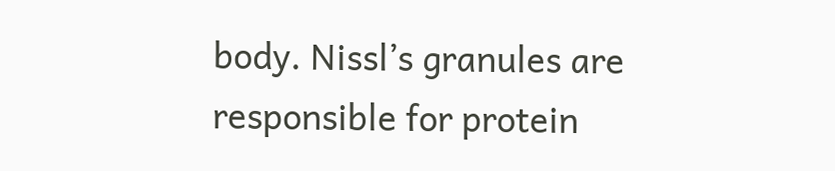body. Nissl’s granules are responsible for protein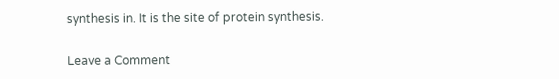synthesis in. It is the site of protein synthesis.

Leave a Comment